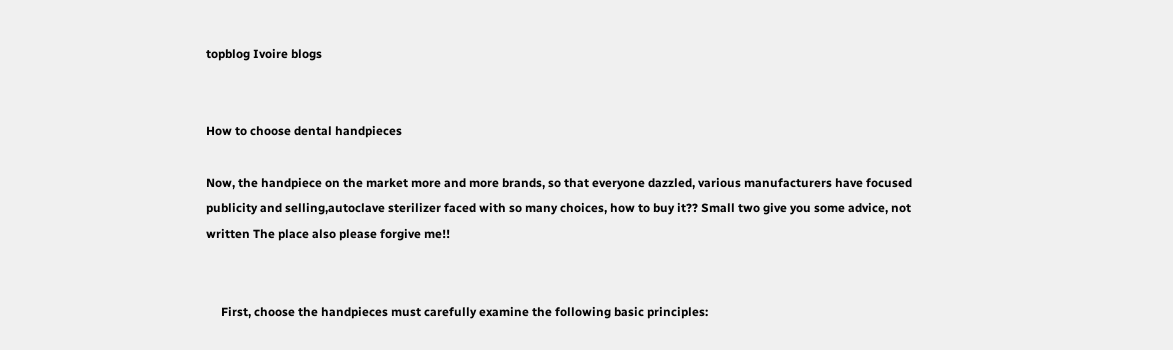topblog Ivoire blogs


How to choose dental handpieces

Now, the handpiece on the market more and more brands, so that everyone dazzled, various manufacturers have focused publicity and selling,autoclave sterilizer faced with so many choices, how to buy it?? Small two give you some advice, not written The place also please forgive me!!


     First, choose the handpieces must carefully examine the following basic principles: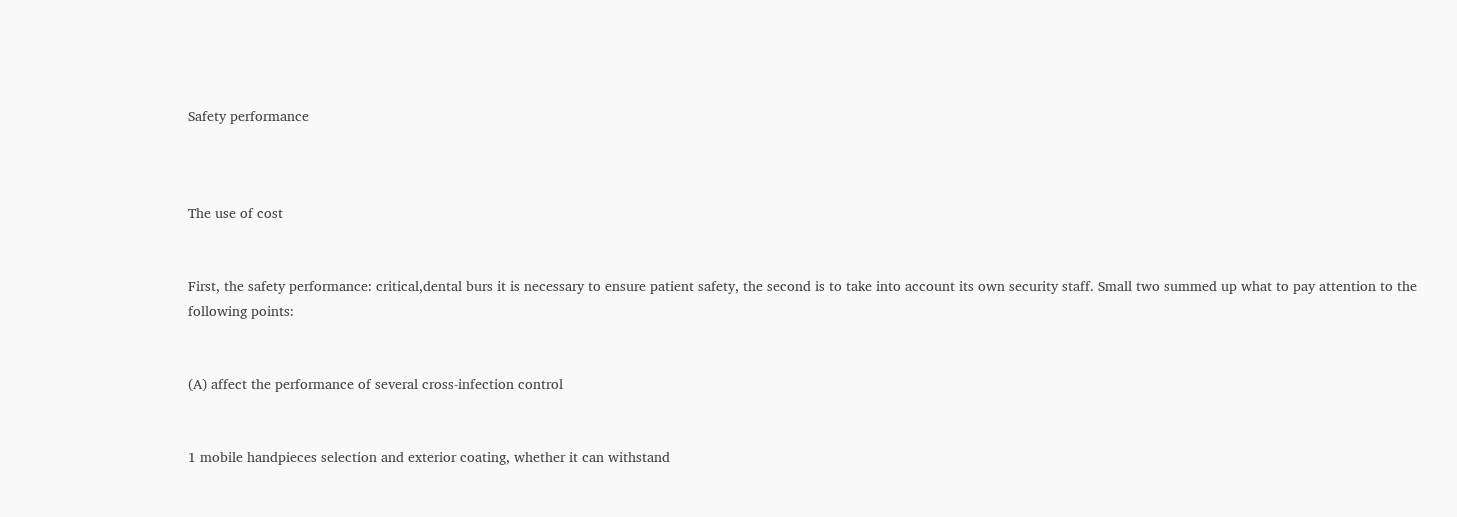Safety performance



The use of cost


First, the safety performance: critical,dental burs it is necessary to ensure patient safety, the second is to take into account its own security staff. Small two summed up what to pay attention to the following points:


(A) affect the performance of several cross-infection control


1 mobile handpieces selection and exterior coating, whether it can withstand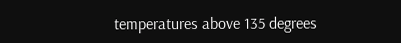temperatures above 135 degrees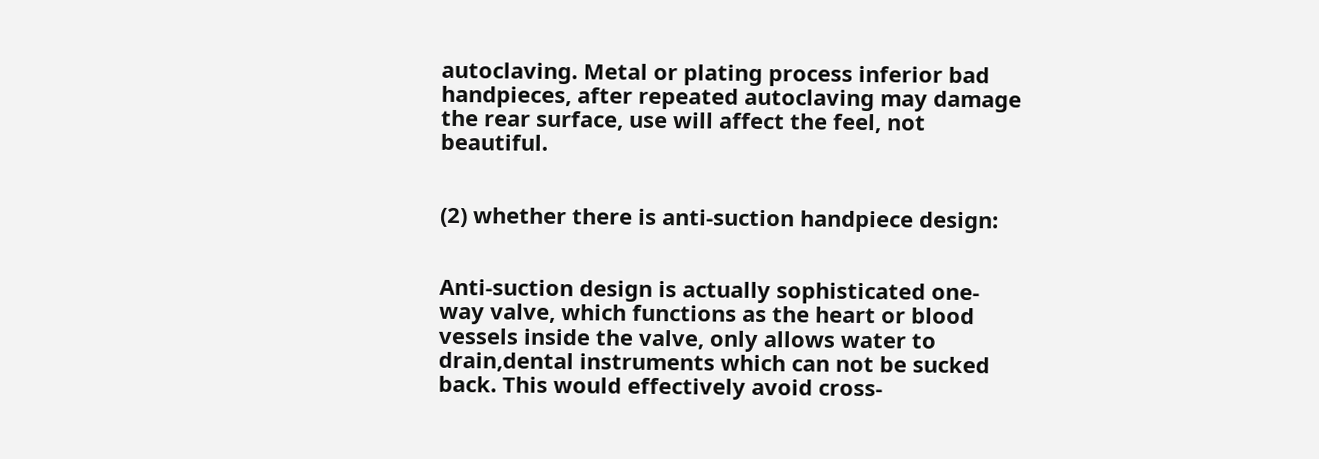autoclaving. Metal or plating process inferior bad handpieces, after repeated autoclaving may damage the rear surface, use will affect the feel, not beautiful.


(2) whether there is anti-suction handpiece design:


Anti-suction design is actually sophisticated one-way valve, which functions as the heart or blood vessels inside the valve, only allows water to drain,dental instruments which can not be sucked back. This would effectively avoid cross-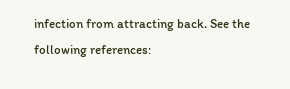infection from attracting back. See the following references: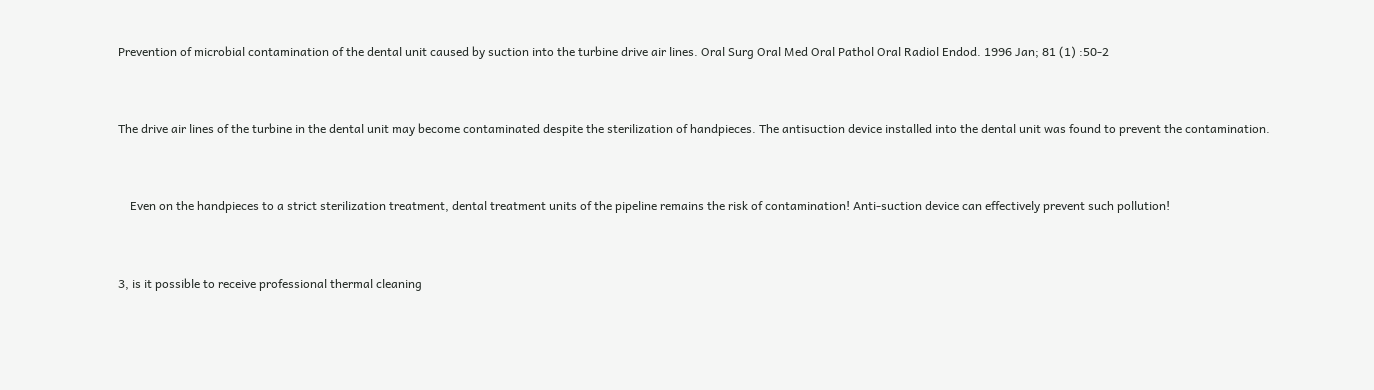Prevention of microbial contamination of the dental unit caused by suction into the turbine drive air lines. Oral Surg Oral Med Oral Pathol Oral Radiol Endod. 1996 Jan; 81 (1) :50-2


The drive air lines of the turbine in the dental unit may become contaminated despite the sterilization of handpieces. The antisuction device installed into the dental unit was found to prevent the contamination.


    Even on the handpieces to a strict sterilization treatment, dental treatment units of the pipeline remains the risk of contamination! Anti-suction device can effectively prevent such pollution!


3, is it possible to receive professional thermal cleaning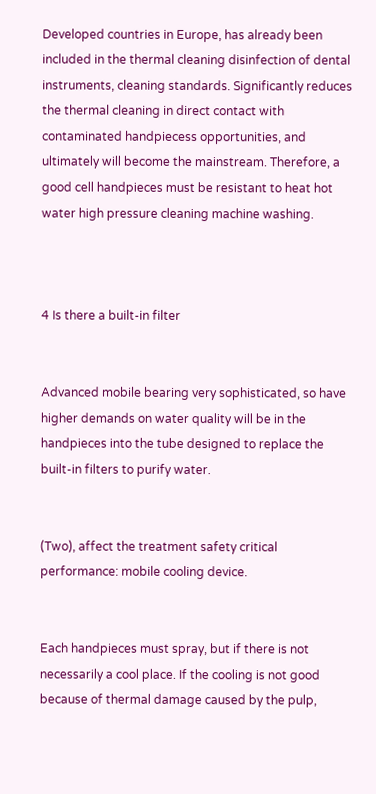Developed countries in Europe, has already been included in the thermal cleaning disinfection of dental instruments, cleaning standards. Significantly reduces the thermal cleaning in direct contact with contaminated handpiecess opportunities, and ultimately will become the mainstream. Therefore, a good cell handpieces must be resistant to heat hot water high pressure cleaning machine washing.



4 Is there a built-in filter


Advanced mobile bearing very sophisticated, so have higher demands on water quality will be in the handpieces into the tube designed to replace the built-in filters to purify water.


(Two), affect the treatment safety critical performance: mobile cooling device.


Each handpieces must spray, but if there is not necessarily a cool place. If the cooling is not good because of thermal damage caused by the pulp,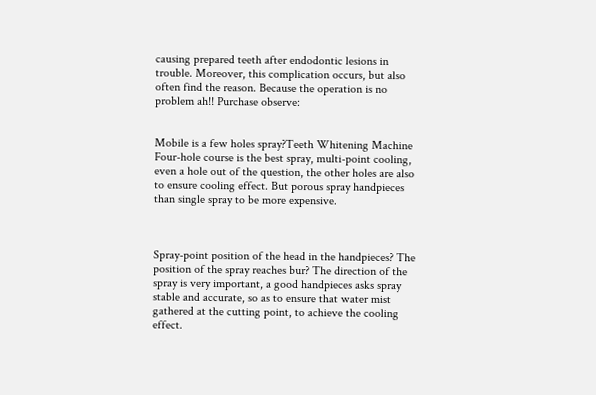causing prepared teeth after endodontic lesions in trouble. Moreover, this complication occurs, but also often find the reason. Because the operation is no problem ah!! Purchase observe:


Mobile is a few holes spray?Teeth Whitening Machine Four-hole course is the best spray, multi-point cooling, even a hole out of the question, the other holes are also to ensure cooling effect. But porous spray handpieces than single spray to be more expensive.



Spray-point position of the head in the handpieces? The position of the spray reaches bur? The direction of the spray is very important, a good handpieces asks spray stable and accurate, so as to ensure that water mist gathered at the cutting point, to achieve the cooling effect.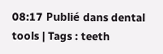08:17 Publié dans dental tools | Tags : teeth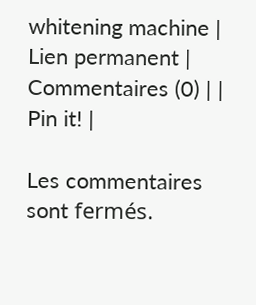whitening machine | Lien permanent | Commentaires (0) | | Pin it! |

Les commentaires sont fermés.